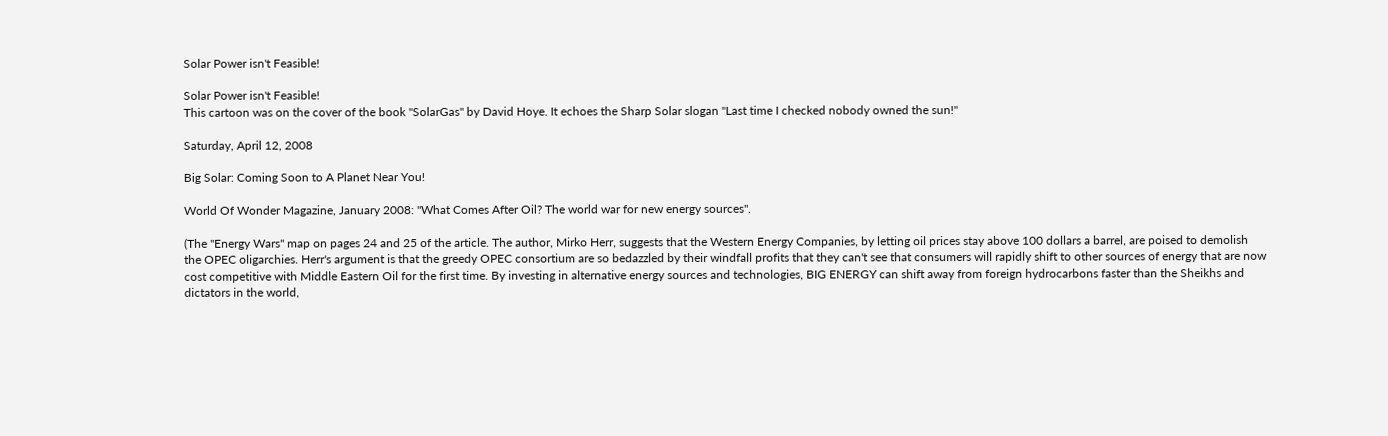Solar Power isn't Feasible!

Solar Power isn't Feasible!
This cartoon was on the cover of the book "SolarGas" by David Hoye. It echoes the Sharp Solar slogan "Last time I checked nobody owned the sun!"

Saturday, April 12, 2008

Big Solar: Coming Soon to A Planet Near You!

World Of Wonder Magazine, January 2008: "What Comes After Oil? The world war for new energy sources".

(The "Energy Wars" map on pages 24 and 25 of the article. The author, Mirko Herr, suggests that the Western Energy Companies, by letting oil prices stay above 100 dollars a barrel, are poised to demolish the OPEC oligarchies. Herr's argument is that the greedy OPEC consortium are so bedazzled by their windfall profits that they can't see that consumers will rapidly shift to other sources of energy that are now cost competitive with Middle Eastern Oil for the first time. By investing in alternative energy sources and technologies, BIG ENERGY can shift away from foreign hydrocarbons faster than the Sheikhs and dictators in the world,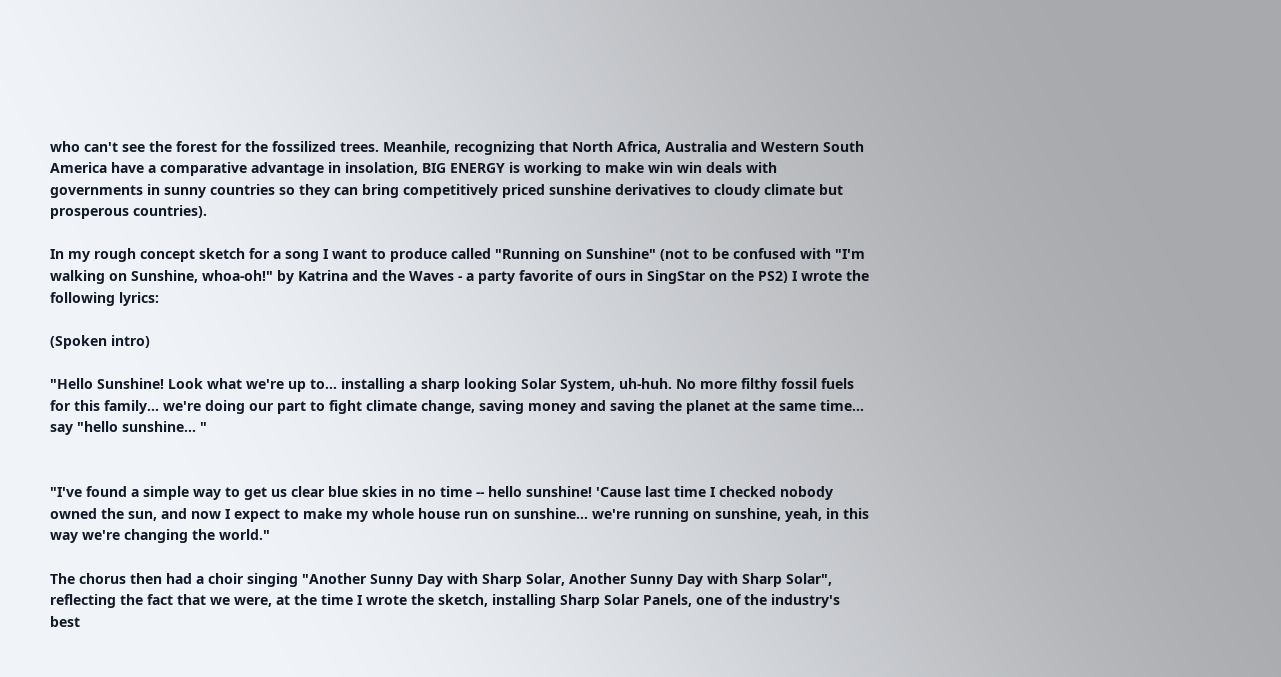who can't see the forest for the fossilized trees. Meanhile, recognizing that North Africa, Australia and Western South America have a comparative advantage in insolation, BIG ENERGY is working to make win win deals with governments in sunny countries so they can bring competitively priced sunshine derivatives to cloudy climate but prosperous countries).

In my rough concept sketch for a song I want to produce called "Running on Sunshine" (not to be confused with "I'm walking on Sunshine, whoa-oh!" by Katrina and the Waves - a party favorite of ours in SingStar on the PS2) I wrote the following lyrics:

(Spoken intro)

"Hello Sunshine! Look what we're up to... installing a sharp looking Solar System, uh-huh. No more filthy fossil fuels for this family... we're doing our part to fight climate change, saving money and saving the planet at the same time... say "hello sunshine... "


"I've found a simple way to get us clear blue skies in no time -- hello sunshine! 'Cause last time I checked nobody owned the sun, and now I expect to make my whole house run on sunshine... we're running on sunshine, yeah, in this way we're changing the world."

The chorus then had a choir singing "Another Sunny Day with Sharp Solar, Another Sunny Day with Sharp Solar", reflecting the fact that we were, at the time I wrote the sketch, installing Sharp Solar Panels, one of the industry's best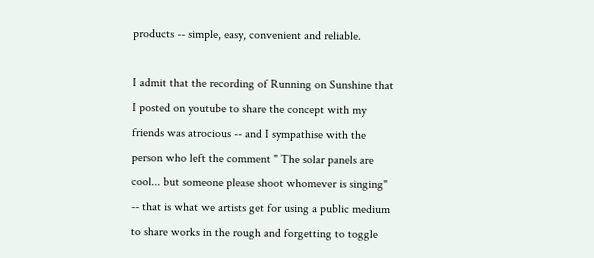products -- simple, easy, convenient and reliable.

I admit that the recording of Running on Sunshine that I posted on youtube to share the concept with my friends was atrocious -- and I sympathise with the person who left the comment " The solar panels are cool... but someone please shoot whomever is singing" -- that is what we artists get for using a public medium to share works in the rough and forgetting to toggle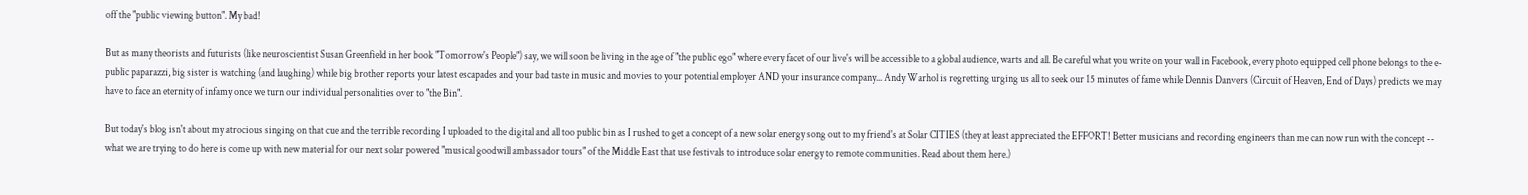off the "public viewing button". My bad!

But as many theorists and futurists (like neuroscientist Susan Greenfield in her book "Tomorrow's People") say, we will soon be living in the age of "the public ego" where every facet of our live's will be accessible to a global audience, warts and all. Be careful what you write on your wall in Facebook, every photo equipped cell phone belongs to the e-public paparazzi, big sister is watching (and laughing) while big brother reports your latest escapades and your bad taste in music and movies to your potential employer AND your insurance company... Andy Warhol is regretting urging us all to seek our 15 minutes of fame while Dennis Danvers (Circuit of Heaven, End of Days) predicts we may have to face an eternity of infamy once we turn our individual personalities over to "the Bin".

But today's blog isn't about my atrocious singing on that cue and the terrible recording I uploaded to the digital and all too public bin as I rushed to get a concept of a new solar energy song out to my friend's at Solar CITIES (they at least appreciated the EFFORT! Better musicians and recording engineers than me can now run with the concept -- what we are trying to do here is come up with new material for our next solar powered "musical goodwill ambassador tours" of the Middle East that use festivals to introduce solar energy to remote communities. Read about them here.)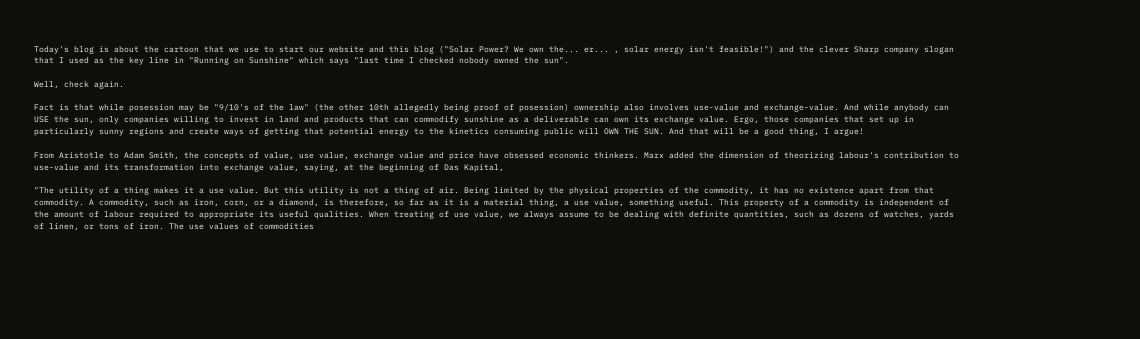Today's blog is about the cartoon that we use to start our website and this blog ("Solar Power? We own the... er... , solar energy isn't feasible!") and the clever Sharp company slogan that I used as the key line in "Running on Sunshine" which says "last time I checked nobody owned the sun".

Well, check again.

Fact is that while posession may be "9/10's of the law" (the other 10th allegedly being proof of posession) ownership also involves use-value and exchange-value. And while anybody can USE the sun, only companies willing to invest in land and products that can commodify sunshine as a deliverable can own its exchange value. Ergo, those companies that set up in particularly sunny regions and create ways of getting that potential energy to the kinetics consuming public will OWN THE SUN. And that will be a good thing, I argue!

From Aristotle to Adam Smith, the concepts of value, use value, exchange value and price have obsessed economic thinkers. Marx added the dimension of theorizing labour's contribution to use-value and its transformation into exchange value, saying, at the beginning of Das Kapital,

"The utility of a thing makes it a use value. But this utility is not a thing of air. Being limited by the physical properties of the commodity, it has no existence apart from that commodity. A commodity, such as iron, corn, or a diamond, is therefore, so far as it is a material thing, a use value, something useful. This property of a commodity is independent of the amount of labour required to appropriate its useful qualities. When treating of use value, we always assume to be dealing with definite quantities, such as dozens of watches, yards of linen, or tons of iron. The use values of commodities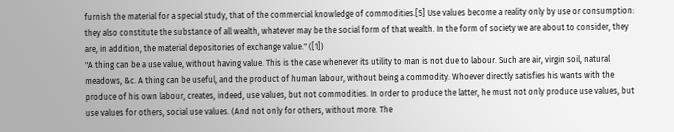furnish the material for a special study, that of the commercial knowledge of commodities.[5] Use values become a reality only by use or consumption: they also constitute the substance of all wealth, whatever may be the social form of that wealth. In the form of society we are about to consider, they are, in addition, the material depositories of exchange value." ([1])
"A thing can be a use value, without having value. This is the case whenever its utility to man is not due to labour. Such are air, virgin soil, natural meadows, &c. A thing can be useful, and the product of human labour, without being a commodity. Whoever directly satisfies his wants with the produce of his own labour, creates, indeed, use values, but not commodities. In order to produce the latter, he must not only produce use values, but use values for others, social use values. (And not only for others, without more. The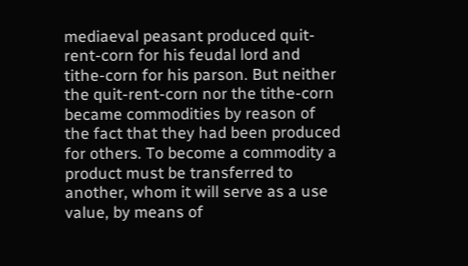mediaeval peasant produced quit-rent-corn for his feudal lord and tithe-corn for his parson. But neither the quit-rent-corn nor the tithe-corn became commodities by reason of the fact that they had been produced for others. To become a commodity a product must be transferred to another, whom it will serve as a use value, by means of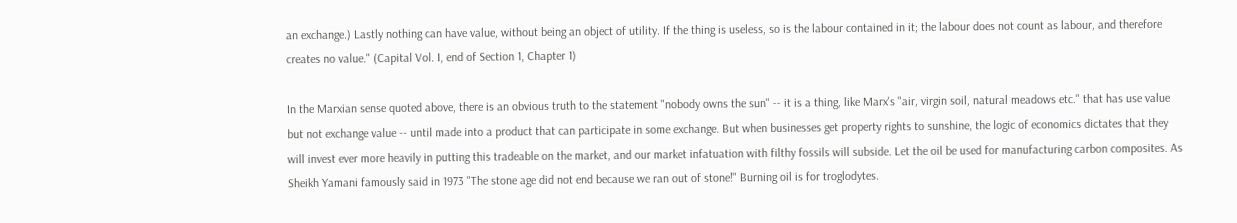an exchange.) Lastly nothing can have value, without being an object of utility. If the thing is useless, so is the labour contained in it; the labour does not count as labour, and therefore creates no value." (Capital Vol. I, end of Section 1, Chapter 1)

In the Marxian sense quoted above, there is an obvious truth to the statement "nobody owns the sun" -- it is a thing, like Marx's "air, virgin soil, natural meadows etc." that has use value but not exchange value -- until made into a product that can participate in some exchange. But when businesses get property rights to sunshine, the logic of economics dictates that they will invest ever more heavily in putting this tradeable on the market, and our market infatuation with filthy fossils will subside. Let the oil be used for manufacturing carbon composites. As Sheikh Yamani famously said in 1973 "The stone age did not end because we ran out of stone!" Burning oil is for troglodytes.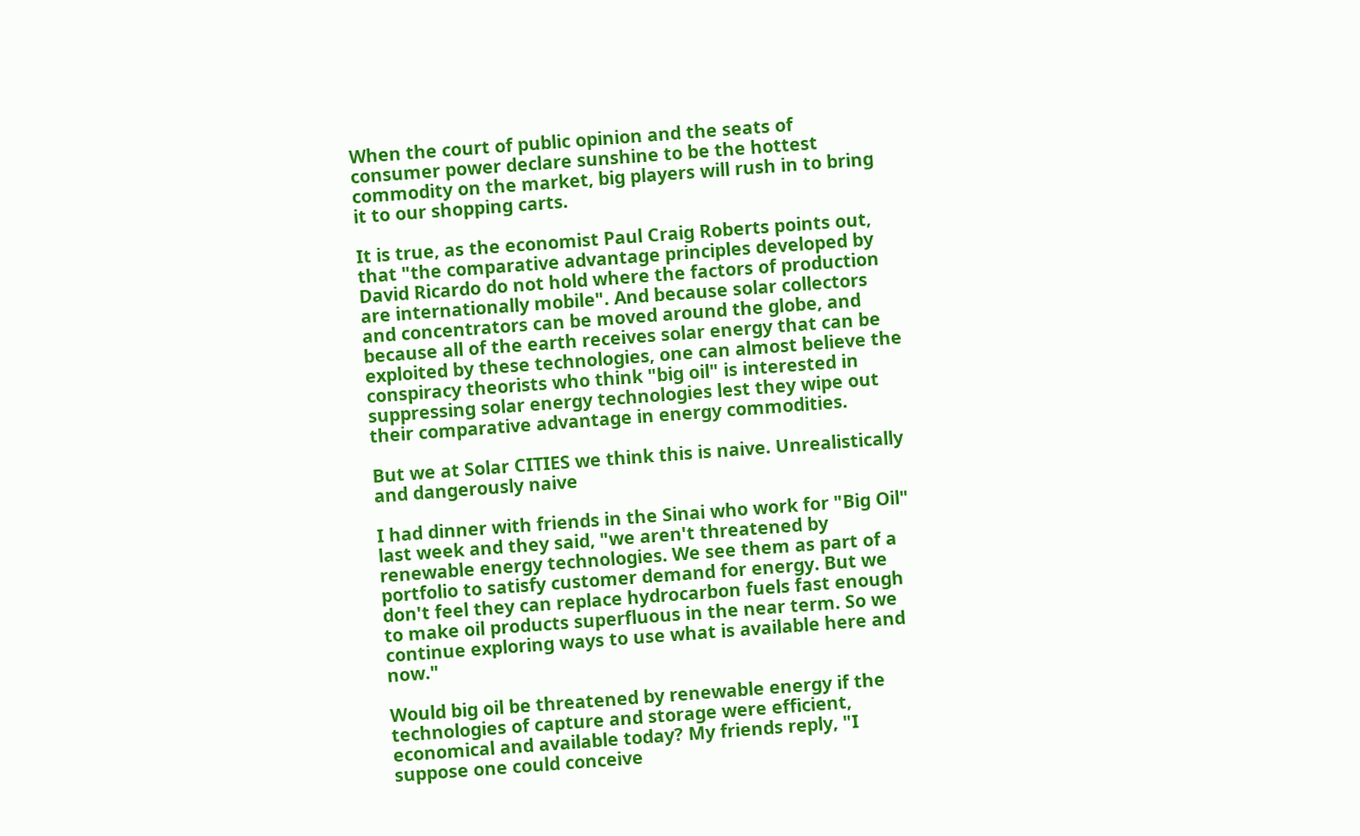When the court of public opinion and the seats of consumer power declare sunshine to be the hottest commodity on the market, big players will rush in to bring it to our shopping carts.

It is true, as the economist Paul Craig Roberts points out, that "the comparative advantage principles developed by David Ricardo do not hold where the factors of production are internationally mobile". And because solar collectors and concentrators can be moved around the globe, and because all of the earth receives solar energy that can be exploited by these technologies, one can almost believe the conspiracy theorists who think "big oil" is interested in suppressing solar energy technologies lest they wipe out their comparative advantage in energy commodities.

But we at Solar CITIES we think this is naive. Unrealistically and dangerously naive

I had dinner with friends in the Sinai who work for "Big Oil" last week and they said, "we aren't threatened by renewable energy technologies. We see them as part of a portfolio to satisfy customer demand for energy. But we don't feel they can replace hydrocarbon fuels fast enough to make oil products superfluous in the near term. So we continue exploring ways to use what is available here and now."

Would big oil be threatened by renewable energy if the technologies of capture and storage were efficient, economical and available today? My friends reply, "I suppose one could conceive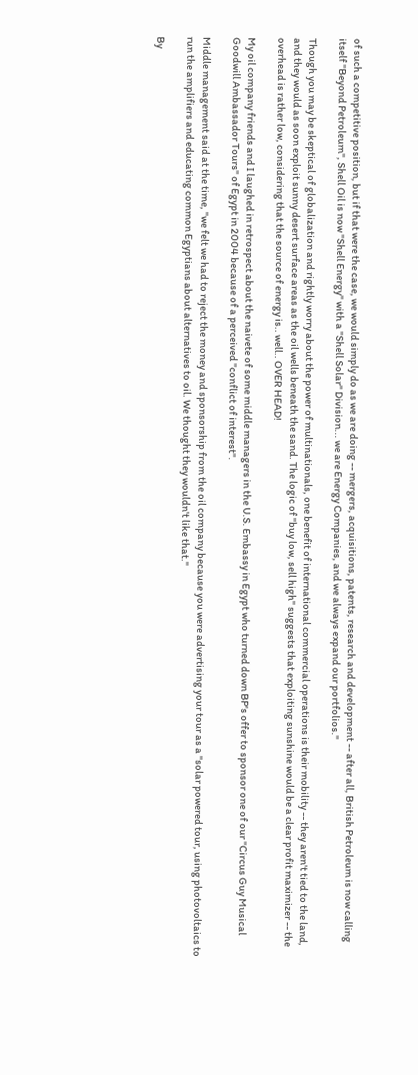of such a competitive position, but if that were the case, we would simply do as we are doing -- mergers, acquisitions, patents, research and development -- after all, British Petroleum is now calling itself "Beyond Petroleum", Shell Oil is now "Shell Energy" with a "Shell Solar" Division... we are Energy Companies, and we always expand our portfolios."

Though you may be skeptical of globalization and rightly worry about the power of multinationals, one benefit of international commercial operations is their mobility -- they aren't tied to the land, and they would as soon exploit sunny desert surface areas as the oil wells beneath the sand. The logic of "buy low, sell high" suggests that exploiting sunshine would be a clear profit maximizer -- the overhead is rather low, considering that the source of energy is.. well.. OVER HEAD!

My oil company friends and I laughed in retrospect about the naivete of some middle managers in the U.S. Embassy in Egypt who turned down BP's offer to sponsor one of our "Circus Guy Musical Goodwill Ambassador Tours" of Egypt in 2004 because of a perceived "conflict of interest".

Middle management said at the time, "we felt we had to reject the money and sponsorship from the oil company because you were advertising your tour as a "solar powered tour, using photovoltaics to run the amplifiers and educating common Egyptians about alternatives to oil. We thought they wouldn't like that."

By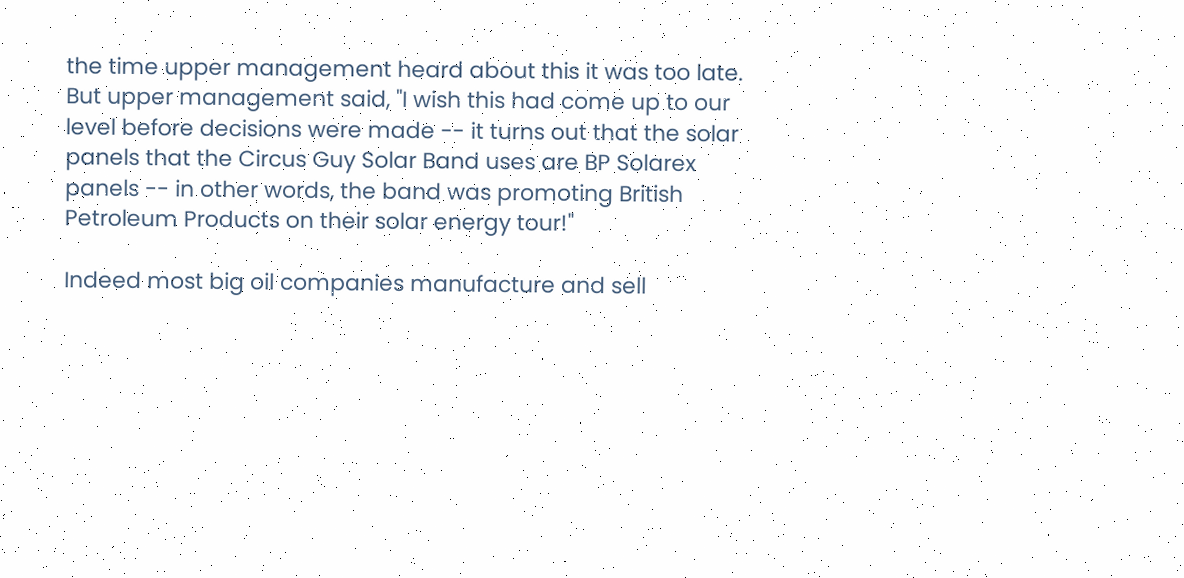the time upper management heard about this it was too late. But upper management said, "I wish this had come up to our level before decisions were made -- it turns out that the solar panels that the Circus Guy Solar Band uses are BP Solarex panels -- in other words, the band was promoting British Petroleum Products on their solar energy tour!"

Indeed most big oil companies manufacture and sell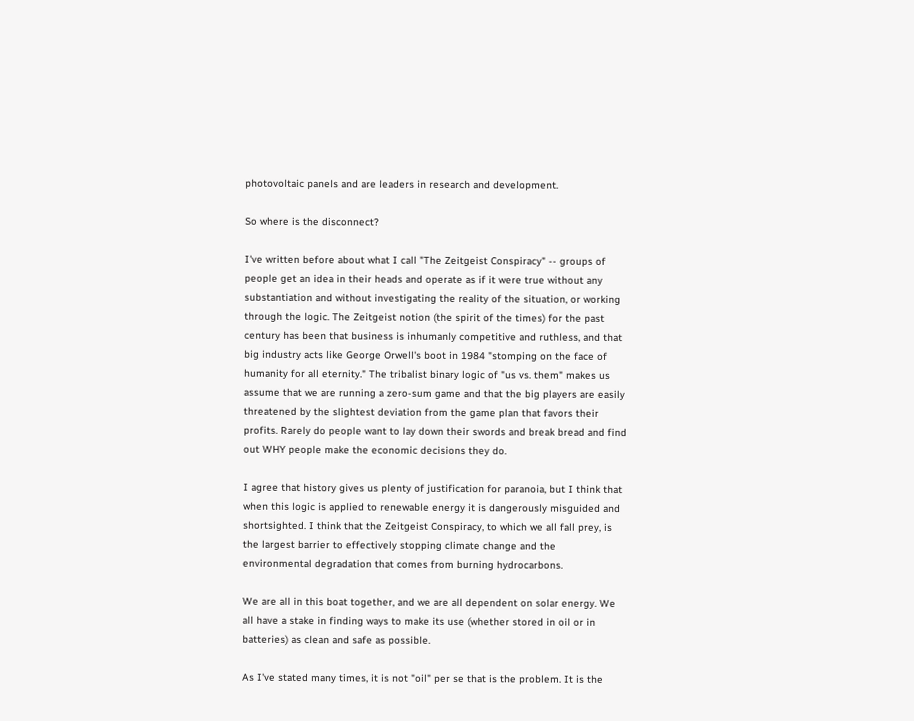photovoltaic panels and are leaders in research and development.

So where is the disconnect?

I've written before about what I call "The Zeitgeist Conspiracy" -- groups of people get an idea in their heads and operate as if it were true without any substantiation and without investigating the reality of the situation, or working through the logic. The Zeitgeist notion (the spirit of the times) for the past century has been that business is inhumanly competitive and ruthless, and that big industry acts like George Orwell's boot in 1984 "stomping on the face of humanity for all eternity." The tribalist binary logic of "us vs. them" makes us assume that we are running a zero-sum game and that the big players are easily threatened by the slightest deviation from the game plan that favors their profits. Rarely do people want to lay down their swords and break bread and find out WHY people make the economic decisions they do.

I agree that history gives us plenty of justification for paranoia, but I think that when this logic is applied to renewable energy it is dangerously misguided and shortsighted. I think that the Zeitgeist Conspiracy, to which we all fall prey, is the largest barrier to effectively stopping climate change and the environmental degradation that comes from burning hydrocarbons.

We are all in this boat together, and we are all dependent on solar energy. We all have a stake in finding ways to make its use (whether stored in oil or in batteries) as clean and safe as possible.

As I've stated many times, it is not "oil" per se that is the problem. It is the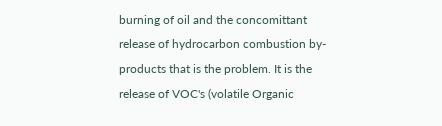burning of oil and the concomittant release of hydrocarbon combustion by-products that is the problem. It is the release of VOC's (volatile Organic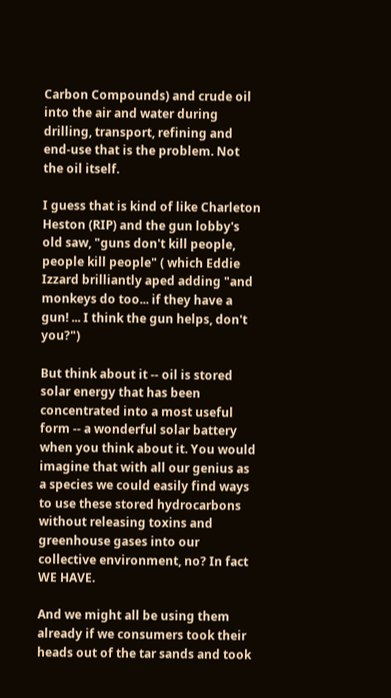Carbon Compounds) and crude oil into the air and water during drilling, transport, refining and end-use that is the problem. Not the oil itself.

I guess that is kind of like Charleton Heston (RIP) and the gun lobby's old saw, "guns don't kill people, people kill people" ( which Eddie Izzard brilliantly aped adding "and monkeys do too... if they have a gun! ... I think the gun helps, don't you?")

But think about it -- oil is stored solar energy that has been concentrated into a most useful form -- a wonderful solar battery when you think about it. You would imagine that with all our genius as a species we could easily find ways to use these stored hydrocarbons without releasing toxins and greenhouse gases into our collective environment, no? In fact WE HAVE.

And we might all be using them already if we consumers took their heads out of the tar sands and took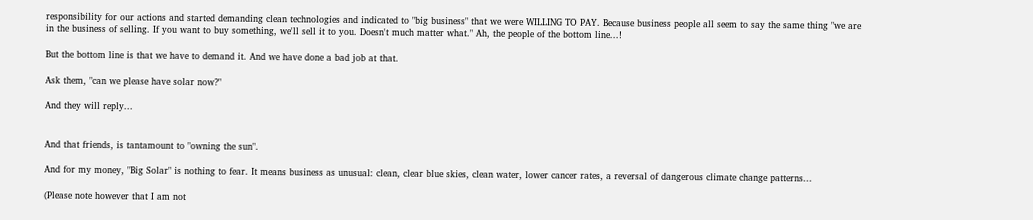responsibility for our actions and started demanding clean technologies and indicated to "big business" that we were WILLING TO PAY. Because business people all seem to say the same thing "we are in the business of selling. If you want to buy something, we'll sell it to you. Doesn't much matter what." Ah, the people of the bottom line...!

But the bottom line is that we have to demand it. And we have done a bad job at that.

Ask them, "can we please have solar now?"

And they will reply...


And that friends, is tantamount to "owning the sun".

And for my money, "Big Solar" is nothing to fear. It means business as unusual: clean, clear blue skies, clean water, lower cancer rates, a reversal of dangerous climate change patterns...

(Please note however that I am not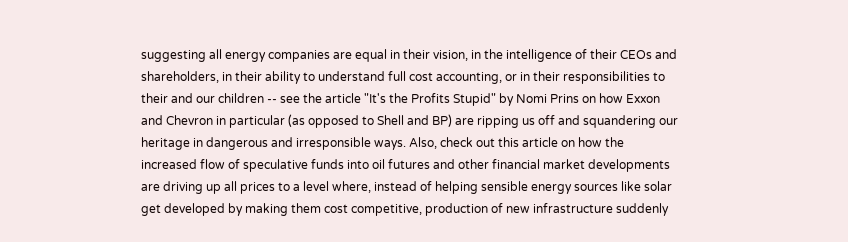suggesting all energy companies are equal in their vision, in the intelligence of their CEOs and shareholders, in their ability to understand full cost accounting, or in their responsibilities to their and our children -- see the article "It's the Profits Stupid" by Nomi Prins on how Exxon and Chevron in particular (as opposed to Shell and BP) are ripping us off and squandering our heritage in dangerous and irresponsible ways. Also, check out this article on how the increased flow of speculative funds into oil futures and other financial market developments are driving up all prices to a level where, instead of helping sensible energy sources like solar get developed by making them cost competitive, production of new infrastructure suddenly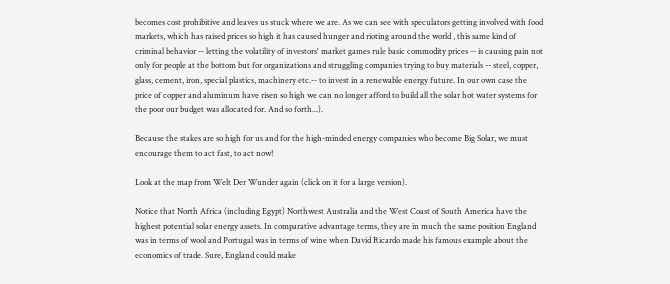becomes cost prohibitive and leaves us stuck where we are. As we can see with speculators getting involved with food markets, which has raised prices so high it has caused hunger and rioting around the world , this same kind of criminal behavior -- letting the volatility of investors' market games rule basic commodity prices -- is causing pain not only for people at the bottom but for organizations and struggling companies trying to buy materials -- steel, copper, glass, cement, iron, special plastics, machinery etc.-- to invest in a renewable energy future. In our own case the price of copper and aluminum have risen so high we can no longer afford to build all the solar hot water systems for the poor our budget was allocated for. And so forth...).

Because the stakes are so high for us and for the high-minded energy companies who become Big Solar, we must encourage them to act fast, to act now!

Look at the map from Welt Der Wunder again (click on it for a large version).

Notice that North Africa (including Egypt) Northwest Australia and the West Coast of South America have the highest potential solar energy assets. In comparative advantage terms, they are in much the same position England was in terms of wool and Portugal was in terms of wine when David Ricardo made his famous example about the economics of trade. Sure, England could make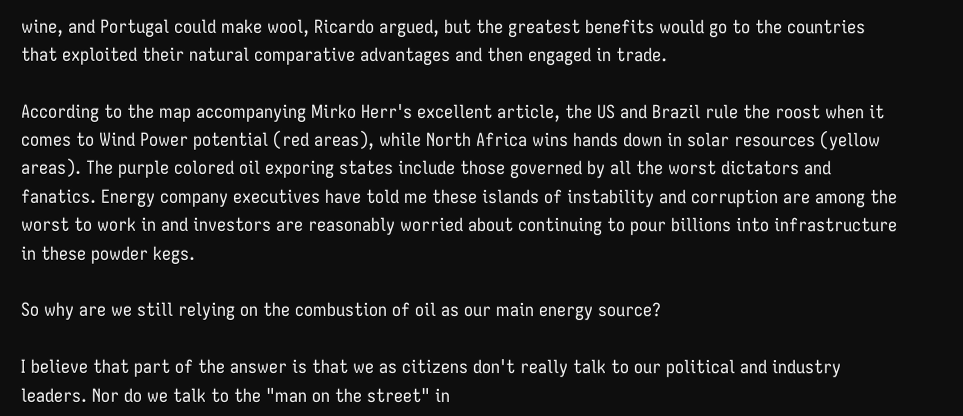wine, and Portugal could make wool, Ricardo argued, but the greatest benefits would go to the countries that exploited their natural comparative advantages and then engaged in trade.

According to the map accompanying Mirko Herr's excellent article, the US and Brazil rule the roost when it comes to Wind Power potential (red areas), while North Africa wins hands down in solar resources (yellow areas). The purple colored oil exporing states include those governed by all the worst dictators and fanatics. Energy company executives have told me these islands of instability and corruption are among the worst to work in and investors are reasonably worried about continuing to pour billions into infrastructure in these powder kegs.

So why are we still relying on the combustion of oil as our main energy source?

I believe that part of the answer is that we as citizens don't really talk to our political and industry leaders. Nor do we talk to the "man on the street" in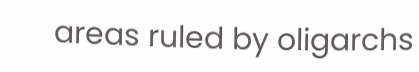areas ruled by oligarchs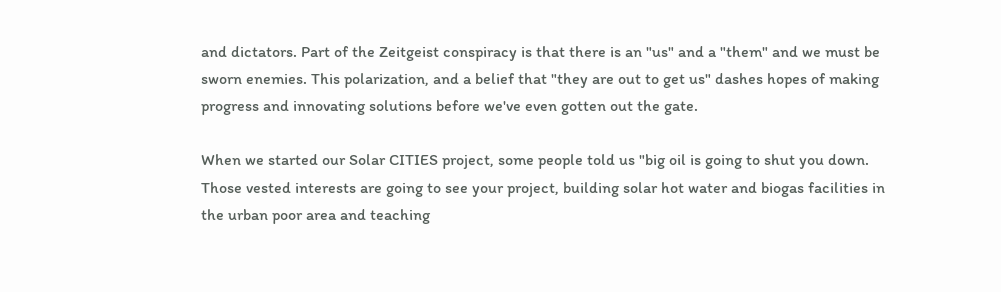and dictators. Part of the Zeitgeist conspiracy is that there is an "us" and a "them" and we must be sworn enemies. This polarization, and a belief that "they are out to get us" dashes hopes of making progress and innovating solutions before we've even gotten out the gate.

When we started our Solar CITIES project, some people told us "big oil is going to shut you down. Those vested interests are going to see your project, building solar hot water and biogas facilities in the urban poor area and teaching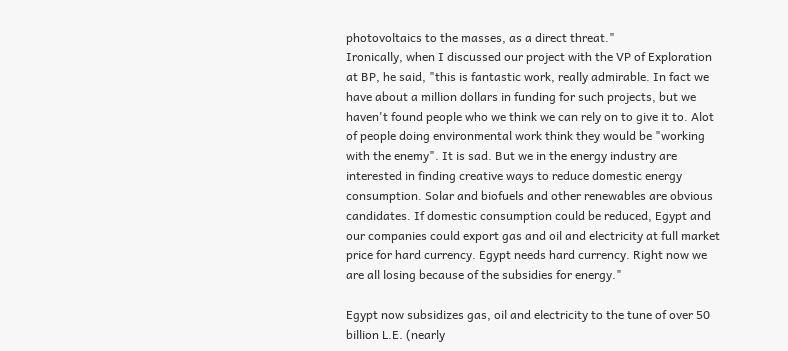photovoltaics to the masses, as a direct threat."
Ironically, when I discussed our project with the VP of Exploration at BP, he said, "this is fantastic work, really admirable. In fact we have about a million dollars in funding for such projects, but we haven't found people who we think we can rely on to give it to. Alot of people doing environmental work think they would be "working with the enemy". It is sad. But we in the energy industry are interested in finding creative ways to reduce domestic energy consumption. Solar and biofuels and other renewables are obvious candidates. If domestic consumption could be reduced, Egypt and our companies could export gas and oil and electricity at full market price for hard currency. Egypt needs hard currency. Right now we are all losing because of the subsidies for energy."

Egypt now subsidizes gas, oil and electricity to the tune of over 50 billion L.E. (nearly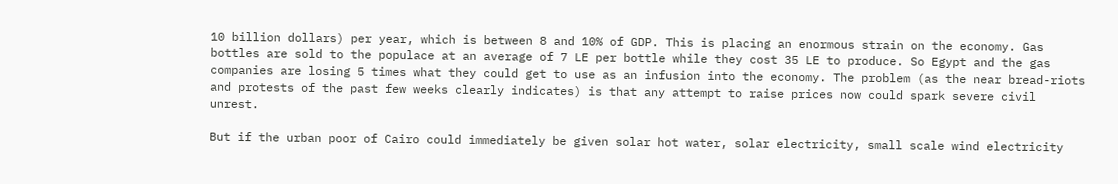10 billion dollars) per year, which is between 8 and 10% of GDP. This is placing an enormous strain on the economy. Gas bottles are sold to the populace at an average of 7 LE per bottle while they cost 35 LE to produce. So Egypt and the gas companies are losing 5 times what they could get to use as an infusion into the economy. The problem (as the near bread-riots and protests of the past few weeks clearly indicates) is that any attempt to raise prices now could spark severe civil unrest.

But if the urban poor of Cairo could immediately be given solar hot water, solar electricity, small scale wind electricity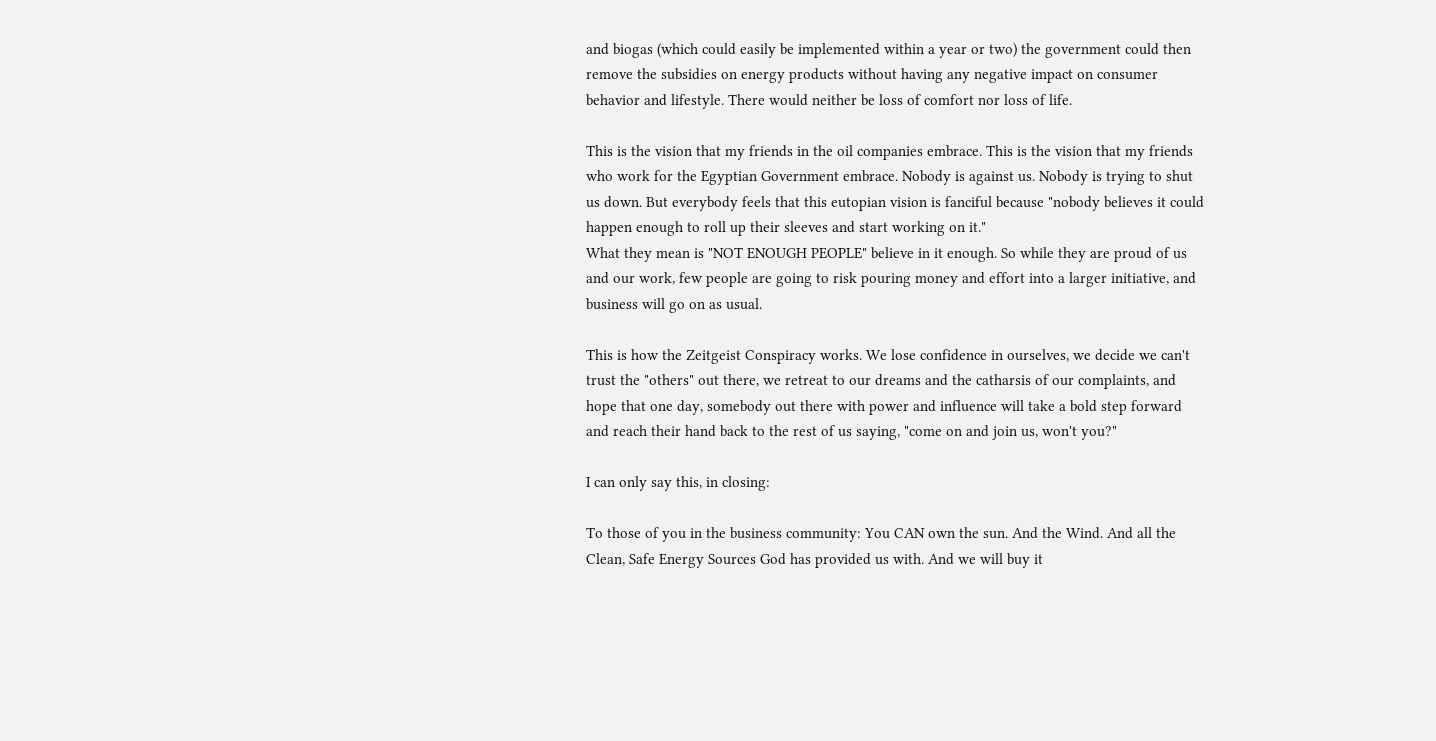and biogas (which could easily be implemented within a year or two) the government could then remove the subsidies on energy products without having any negative impact on consumer behavior and lifestyle. There would neither be loss of comfort nor loss of life.

This is the vision that my friends in the oil companies embrace. This is the vision that my friends who work for the Egyptian Government embrace. Nobody is against us. Nobody is trying to shut us down. But everybody feels that this eutopian vision is fanciful because "nobody believes it could happen enough to roll up their sleeves and start working on it."
What they mean is "NOT ENOUGH PEOPLE" believe in it enough. So while they are proud of us and our work, few people are going to risk pouring money and effort into a larger initiative, and business will go on as usual.

This is how the Zeitgeist Conspiracy works. We lose confidence in ourselves, we decide we can't trust the "others" out there, we retreat to our dreams and the catharsis of our complaints, and hope that one day, somebody out there with power and influence will take a bold step forward and reach their hand back to the rest of us saying, "come on and join us, won't you?"

I can only say this, in closing:

To those of you in the business community: You CAN own the sun. And the Wind. And all the Clean, Safe Energy Sources God has provided us with. And we will buy it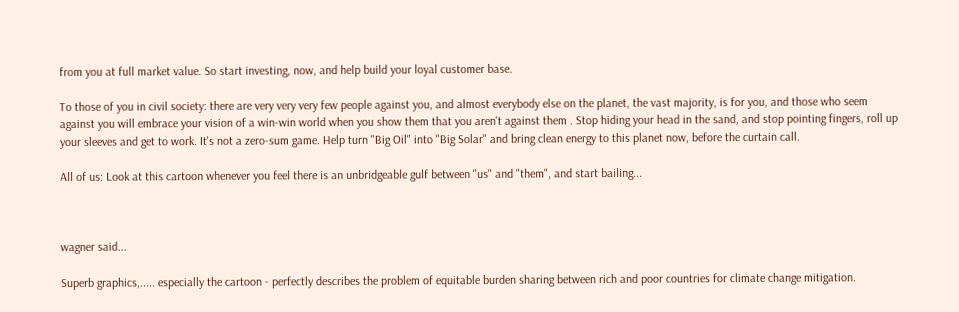from you at full market value. So start investing, now, and help build your loyal customer base.

To those of you in civil society: there are very very very few people against you, and almost everybody else on the planet, the vast majority, is for you, and those who seem against you will embrace your vision of a win-win world when you show them that you aren't against them . Stop hiding your head in the sand, and stop pointing fingers, roll up your sleeves and get to work. It's not a zero-sum game. Help turn "Big Oil" into "Big Solar" and bring clean energy to this planet now, before the curtain call.

All of us: Look at this cartoon whenever you feel there is an unbridgeable gulf between "us" and "them", and start bailing...



wagner said...

Superb graphics,..... especially the cartoon - perfectly describes the problem of equitable burden sharing between rich and poor countries for climate change mitigation.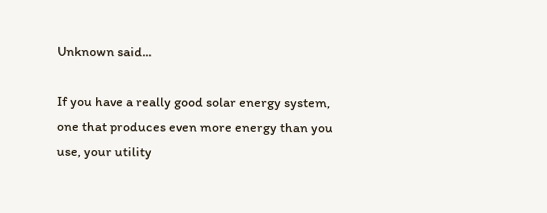Unknown said...

If you have a really good solar energy system, one that produces even more energy than you use, your utility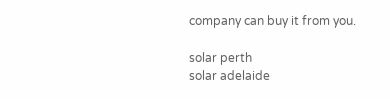company can buy it from you.

solar perth
solar adelaide